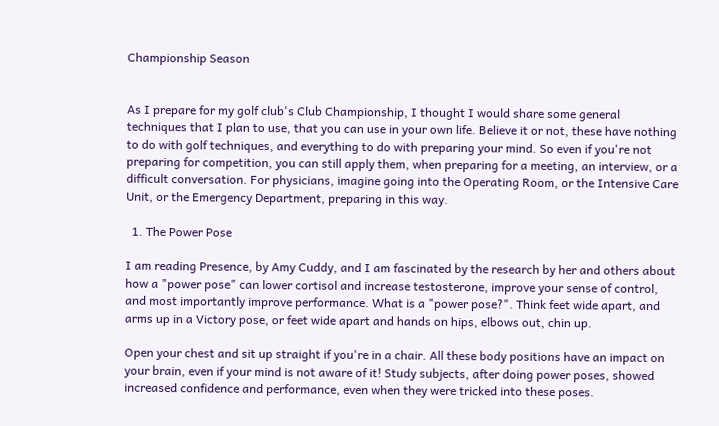Championship Season


As I prepare for my golf club's Club Championship, I thought I would share some general techniques that I plan to use, that you can use in your own life. Believe it or not, these have nothing to do with golf techniques, and everything to do with preparing your mind. So even if you're not preparing for competition, you can still apply them, when preparing for a meeting, an interview, or a difficult conversation. For physicians, imagine going into the Operating Room, or the Intensive Care Unit, or the Emergency Department, preparing in this way.

  1. The Power Pose

I am reading Presence, by Amy Cuddy, and I am fascinated by the research by her and others about how a "power pose" can lower cortisol and increase testosterone, improve your sense of control, and most importantly improve performance. What is a "power pose?". Think feet wide apart, and arms up in a Victory pose, or feet wide apart and hands on hips, elbows out, chin up.

Open your chest and sit up straight if you're in a chair. All these body positions have an impact on your brain, even if your mind is not aware of it! Study subjects, after doing power poses, showed increased confidence and performance, even when they were tricked into these poses.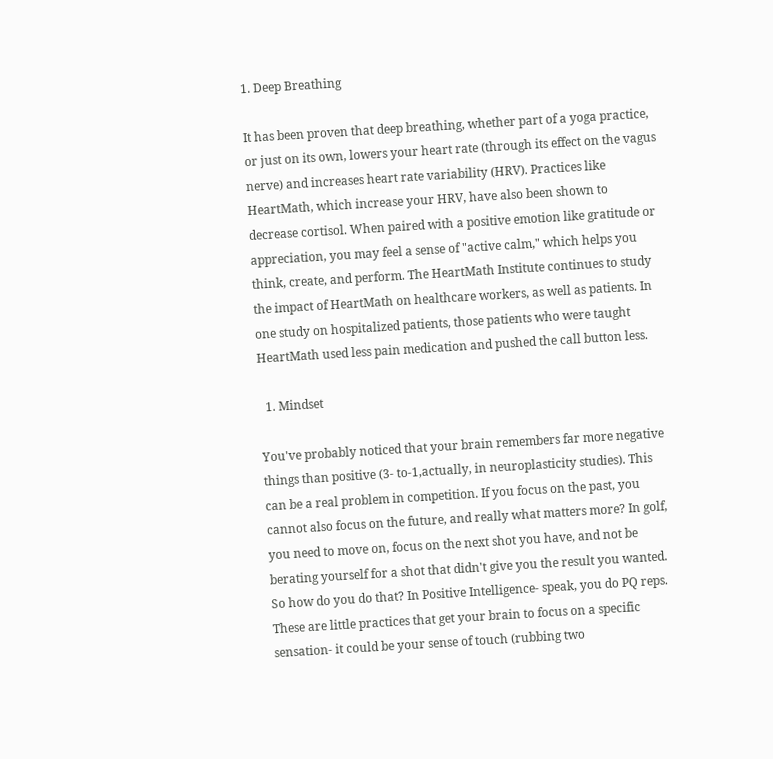1. Deep Breathing

It has been proven that deep breathing, whether part of a yoga practice, or just on its own, lowers your heart rate (through its effect on the vagus nerve) and increases heart rate variability (HRV). Practices like HeartMath, which increase your HRV, have also been shown to decrease cortisol. When paired with a positive emotion like gratitude or appreciation, you may feel a sense of "active calm," which helps you think, create, and perform. The HeartMath Institute continues to study the impact of HeartMath on healthcare workers, as well as patients. In one study on hospitalized patients, those patients who were taught HeartMath used less pain medication and pushed the call button less.

  1. Mindset

You've probably noticed that your brain remembers far more negative things than positive (3- to-1,actually, in neuroplasticity studies). This can be a real problem in competition. If you focus on the past, you cannot also focus on the future, and really what matters more? In golf, you need to move on, focus on the next shot you have, and not be berating yourself for a shot that didn't give you the result you wanted. So how do you do that? In Positive Intelligence- speak, you do PQ reps. These are little practices that get your brain to focus on a specific sensation- it could be your sense of touch (rubbing two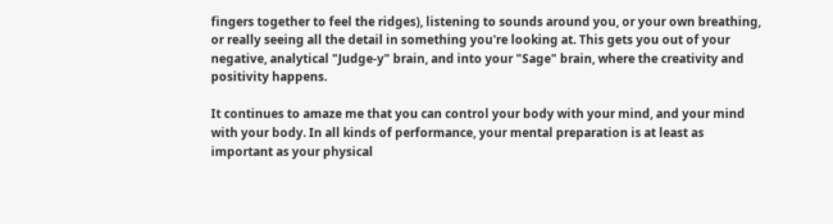fingers together to feel the ridges), listening to sounds around you, or your own breathing, or really seeing all the detail in something you're looking at. This gets you out of your negative, analytical "Judge-y" brain, and into your "Sage" brain, where the creativity and positivity happens.

It continues to amaze me that you can control your body with your mind, and your mind with your body. In all kinds of performance, your mental preparation is at least as important as your physical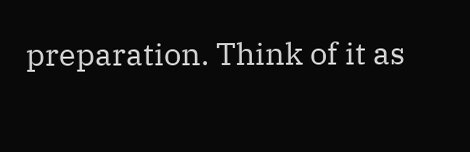preparation. Think of it as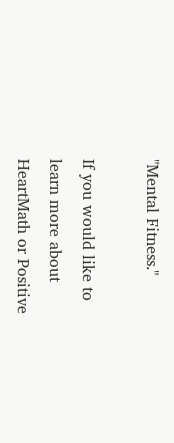"Mental Fitness."

If you would like to learn more about HeartMath or Positive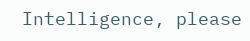Intelligence, please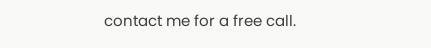contact me for a free call.